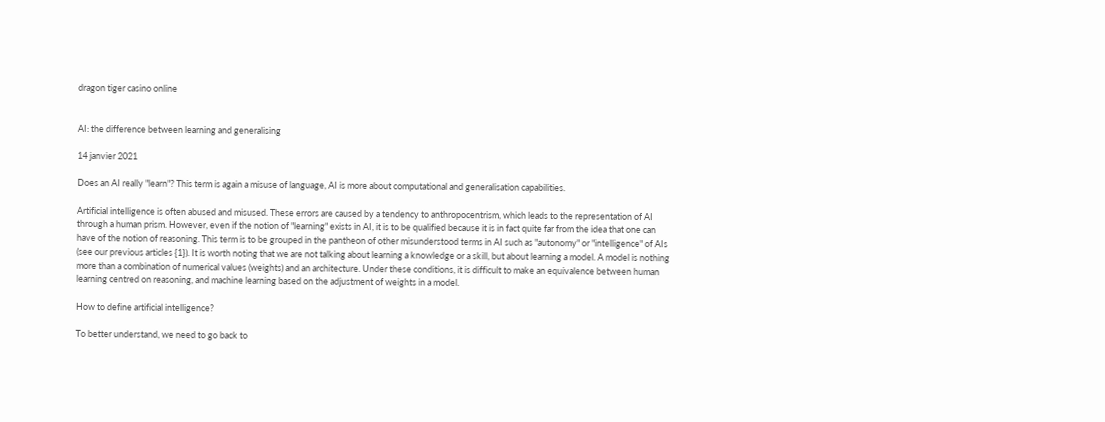dragon tiger casino online


AI: the difference between learning and generalising

14 janvier 2021

Does an AI really "learn"? This term is again a misuse of language, AI is more about computational and generalisation capabilities.

Artificial intelligence is often abused and misused. These errors are caused by a tendency to anthropocentrism, which leads to the representation of AI through a human prism. However, even if the notion of "learning" exists in AI, it is to be qualified because it is in fact quite far from the idea that one can have of the notion of reasoning. This term is to be grouped in the pantheon of other misunderstood terms in AI such as "autonomy" or "intelligence" of AIs (see our previous articles {1}). It is worth noting that we are not talking about learning a knowledge or a skill, but about learning a model. A model is nothing more than a combination of numerical values (weights) and an architecture. Under these conditions, it is difficult to make an equivalence between human learning centred on reasoning, and machine learning based on the adjustment of weights in a model.

How to define artificial intelligence?

To better understand, we need to go back to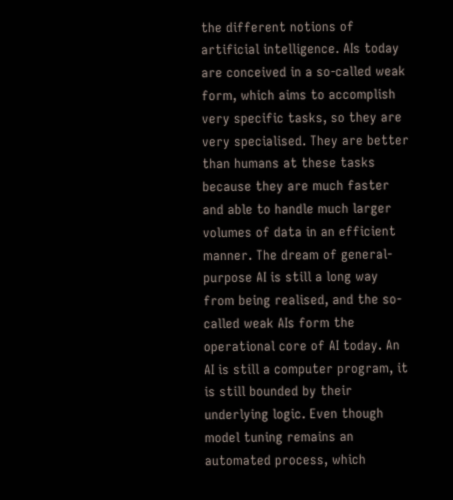the different notions of artificial intelligence. AIs today are conceived in a so-called weak form, which aims to accomplish very specific tasks, so they are very specialised. They are better than humans at these tasks because they are much faster and able to handle much larger volumes of data in an efficient manner. The dream of general-purpose AI is still a long way from being realised, and the so-called weak AIs form the operational core of AI today. An AI is still a computer program, it is still bounded by their underlying logic. Even though model tuning remains an automated process, which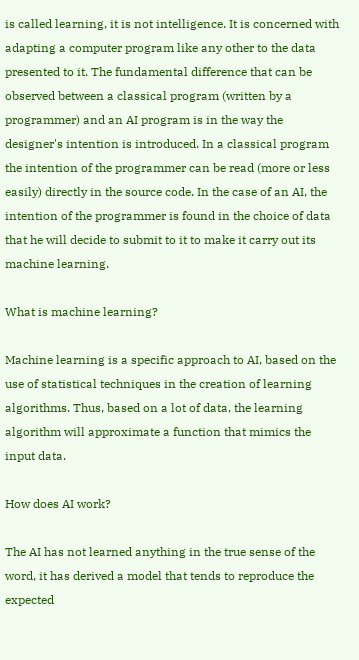is called learning, it is not intelligence. It is concerned with adapting a computer program like any other to the data presented to it. The fundamental difference that can be observed between a classical program (written by a programmer) and an AI program is in the way the designer's intention is introduced. In a classical program the intention of the programmer can be read (more or less easily) directly in the source code. In the case of an AI, the intention of the programmer is found in the choice of data that he will decide to submit to it to make it carry out its machine learning.

What is machine learning?

Machine learning is a specific approach to AI, based on the use of statistical techniques in the creation of learning algorithms. Thus, based on a lot of data, the learning algorithm will approximate a function that mimics the input data.

How does AI work?

The AI has not learned anything in the true sense of the word, it has derived a model that tends to reproduce the expected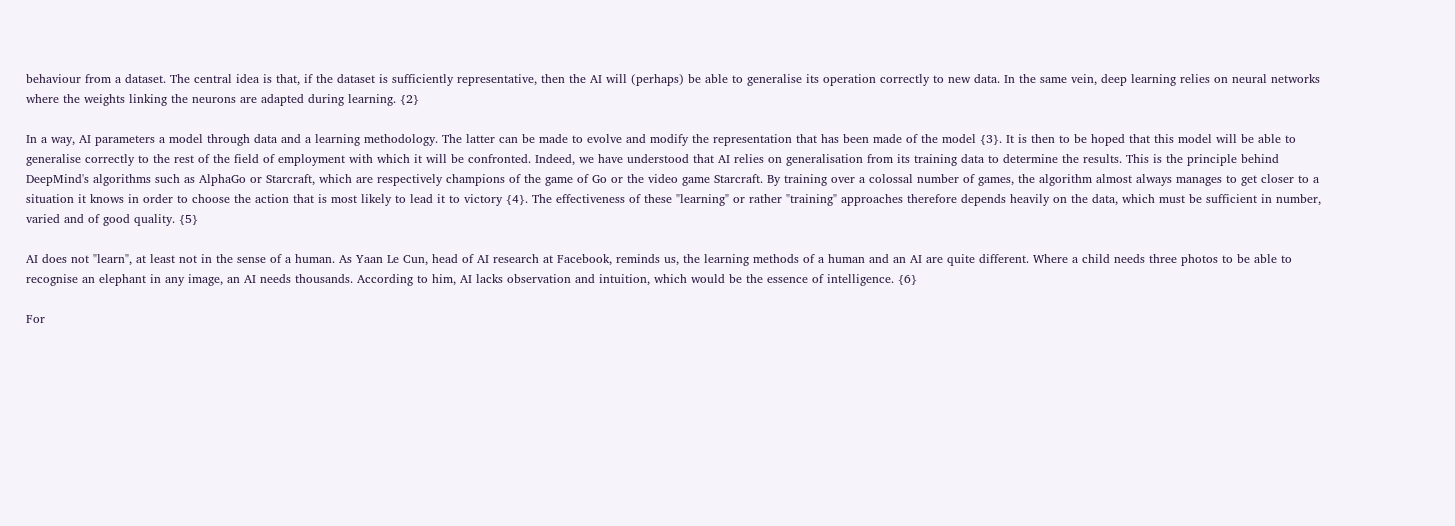behaviour from a dataset. The central idea is that, if the dataset is sufficiently representative, then the AI will (perhaps) be able to generalise its operation correctly to new data. In the same vein, deep learning relies on neural networks where the weights linking the neurons are adapted during learning. {2}

In a way, AI parameters a model through data and a learning methodology. The latter can be made to evolve and modify the representation that has been made of the model {3}. It is then to be hoped that this model will be able to generalise correctly to the rest of the field of employment with which it will be confronted. Indeed, we have understood that AI relies on generalisation from its training data to determine the results. This is the principle behind DeepMind's algorithms such as AlphaGo or Starcraft, which are respectively champions of the game of Go or the video game Starcraft. By training over a colossal number of games, the algorithm almost always manages to get closer to a situation it knows in order to choose the action that is most likely to lead it to victory {4}. The effectiveness of these "learning" or rather "training" approaches therefore depends heavily on the data, which must be sufficient in number, varied and of good quality. {5}

AI does not "learn", at least not in the sense of a human. As Yaan Le Cun, head of AI research at Facebook, reminds us, the learning methods of a human and an AI are quite different. Where a child needs three photos to be able to recognise an elephant in any image, an AI needs thousands. According to him, AI lacks observation and intuition, which would be the essence of intelligence. {6}

For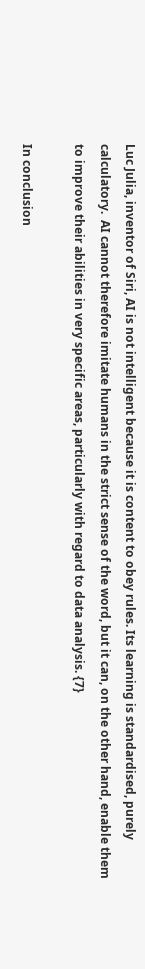Luc Julia, inventor of Siri, AI is not intelligent because it is content to obey rules. Its learning is standardised, purely calculatory.  AI cannot therefore imitate humans in the strict sense of the word, but it can, on the other hand, enable them to improve their abilities in very specific areas, particularly with regard to data analysis. {7}

In conclusion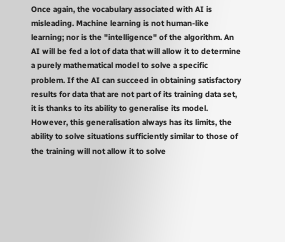Once again, the vocabulary associated with AI is misleading. Machine learning is not human-like learning; nor is the "intelligence" of the algorithm. An AI will be fed a lot of data that will allow it to determine a purely mathematical model to solve a specific problem. If the AI can succeed in obtaining satisfactory results for data that are not part of its training data set, it is thanks to its ability to generalise its model. However, this generalisation always has its limits, the ability to solve situations sufficiently similar to those of the training will not allow it to solve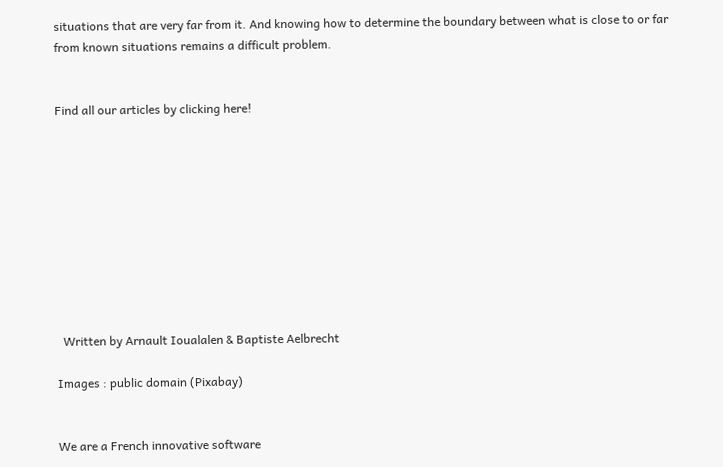situations that are very far from it. And knowing how to determine the boundary between what is close to or far from known situations remains a difficult problem.


Find all our articles by clicking here!










  Written by Arnault Ioualalen & Baptiste Aelbrecht

Images : public domain (Pixabay)


We are a French innovative software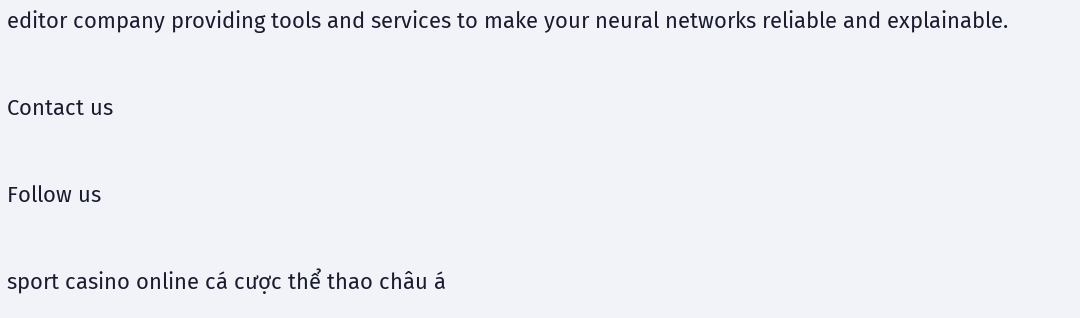editor company providing tools and services to make your neural networks reliable and explainable.

Contact us

Follow us

sport casino online cá cược thể thao châu á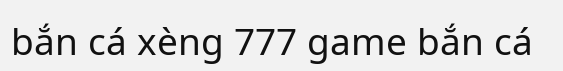bắn cá xèng 777 game bắn cá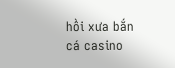hồi xưa bắn cá casino